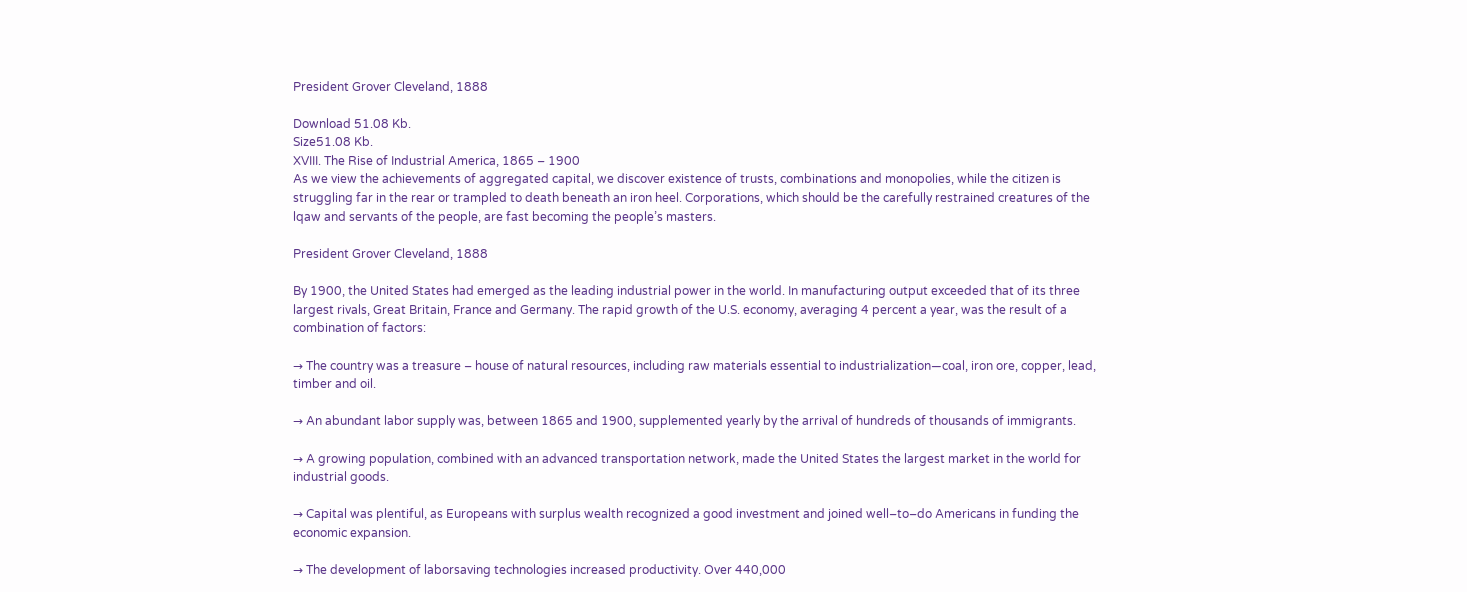President Grover Cleveland, 1888

Download 51.08 Kb.
Size51.08 Kb.
XVIII. The Rise of Industrial America, 1865 – 1900
As we view the achievements of aggregated capital, we discover existence of trusts, combinations and monopolies, while the citizen is struggling far in the rear or trampled to death beneath an iron heel. Corporations, which should be the carefully restrained creatures of the lqaw and servants of the people, are fast becoming the people’s masters.

President Grover Cleveland, 1888

By 1900, the United States had emerged as the leading industrial power in the world. In manufacturing output exceeded that of its three largest rivals, Great Britain, France and Germany. The rapid growth of the U.S. economy, averaging 4 percent a year, was the result of a combination of factors:

→ The country was a treasure – house of natural resources, including raw materials essential to industrialization—coal, iron ore, copper, lead, timber and oil.

→ An abundant labor supply was, between 1865 and 1900, supplemented yearly by the arrival of hundreds of thousands of immigrants.

→ A growing population, combined with an advanced transportation network, made the United States the largest market in the world for industrial goods.

→ Capital was plentiful, as Europeans with surplus wealth recognized a good investment and joined well–to–do Americans in funding the economic expansion.

→ The development of laborsaving technologies increased productivity. Over 440,000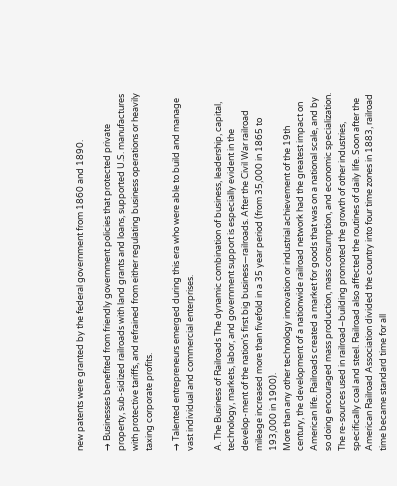new patents were granted by the federal government from 1860 and 1890.

→ Businesses benefited from friendly government policies that protected private property, sub-sidized railroads with land grants and loans, supported U.S. manufactures with protective tariffs, and refrained from either regulating business operations or heavily taxing corporate profits.

→ Talented entrepreneurs emerged during this era who were able to build and manage vast individual and commercial enterprises.

A. The Business of Railroads The dynamic combination of business, leadership, capital, technology, markets, labor, and government support is especially evident in the develop-ment of the nation’s first big business—railroads. After the Civil War railroad mileage increased more than fivefold in a 35 year period (from 35,000 in 1865 to 193,000 in 1900).
More than any other technology innovation or industrial achievement of the 19th century, the development of a nationwide railroad network had the greatest impact on American life. Railroads created a market for goods that was on a national scale, and by so doing encouraged mass production, mass consumption, and economic specialization. The re-sources used in railroad–building promoted the growth of other industries, specifically coal and steel. Railroad also affected the routines of daily life. Soon after the American Railroad Association divided the country into four time zones in 1883, railroad time became standard time for all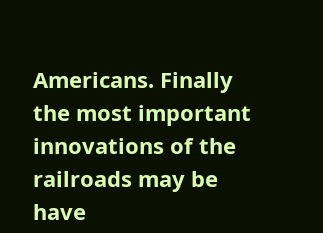Americans. Finally the most important innovations of the railroads may be have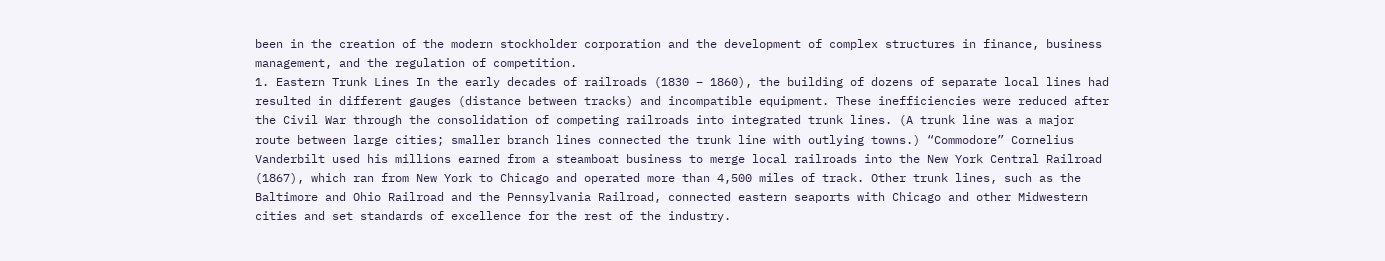been in the creation of the modern stockholder corporation and the development of complex structures in finance, business management, and the regulation of competition.
1. Eastern Trunk Lines In the early decades of railroads (1830 – 1860), the building of dozens of separate local lines had resulted in different gauges (distance between tracks) and incompatible equipment. These inefficiencies were reduced after the Civil War through the consolidation of competing railroads into integrated trunk lines. (A trunk line was a major route between large cities; smaller branch lines connected the trunk line with outlying towns.) “Commodore” Cornelius Vanderbilt used his millions earned from a steamboat business to merge local railroads into the New York Central Railroad (1867), which ran from New York to Chicago and operated more than 4,500 miles of track. Other trunk lines, such as the Baltimore and Ohio Railroad and the Pennsylvania Railroad, connected eastern seaports with Chicago and other Midwestern cities and set standards of excellence for the rest of the industry.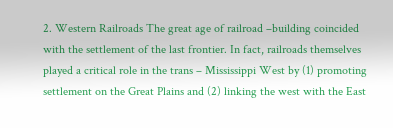2. Western Railroads The great age of railroad –building coincided with the settlement of the last frontier. In fact, railroads themselves played a critical role in the trans – Mississippi West by (1) promoting settlement on the Great Plains and (2) linking the west with the East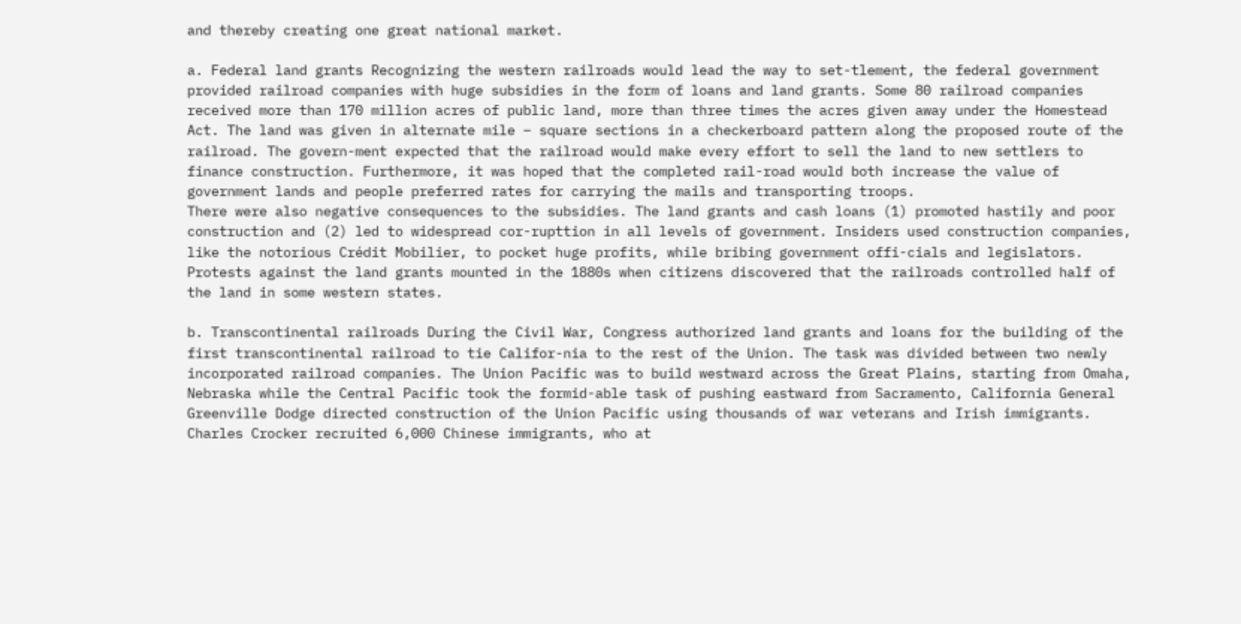and thereby creating one great national market.

a. Federal land grants Recognizing the western railroads would lead the way to set-tlement, the federal government provided railroad companies with huge subsidies in the form of loans and land grants. Some 80 railroad companies received more than 170 million acres of public land, more than three times the acres given away under the Homestead Act. The land was given in alternate mile – square sections in a checkerboard pattern along the proposed route of the railroad. The govern-ment expected that the railroad would make every effort to sell the land to new settlers to finance construction. Furthermore, it was hoped that the completed rail-road would both increase the value of government lands and people preferred rates for carrying the mails and transporting troops.
There were also negative consequences to the subsidies. The land grants and cash loans (1) promoted hastily and poor construction and (2) led to widespread cor-rupttion in all levels of government. Insiders used construction companies, like the notorious Crédit Mobilier, to pocket huge profits, while bribing government offi-cials and legislators. Protests against the land grants mounted in the 1880s when citizens discovered that the railroads controlled half of the land in some western states.

b. Transcontinental railroads During the Civil War, Congress authorized land grants and loans for the building of the first transcontinental railroad to tie Califor-nia to the rest of the Union. The task was divided between two newly incorporated railroad companies. The Union Pacific was to build westward across the Great Plains, starting from Omaha, Nebraska while the Central Pacific took the formid-able task of pushing eastward from Sacramento, California General Greenville Dodge directed construction of the Union Pacific using thousands of war veterans and Irish immigrants. Charles Crocker recruited 6,000 Chinese immigrants, who at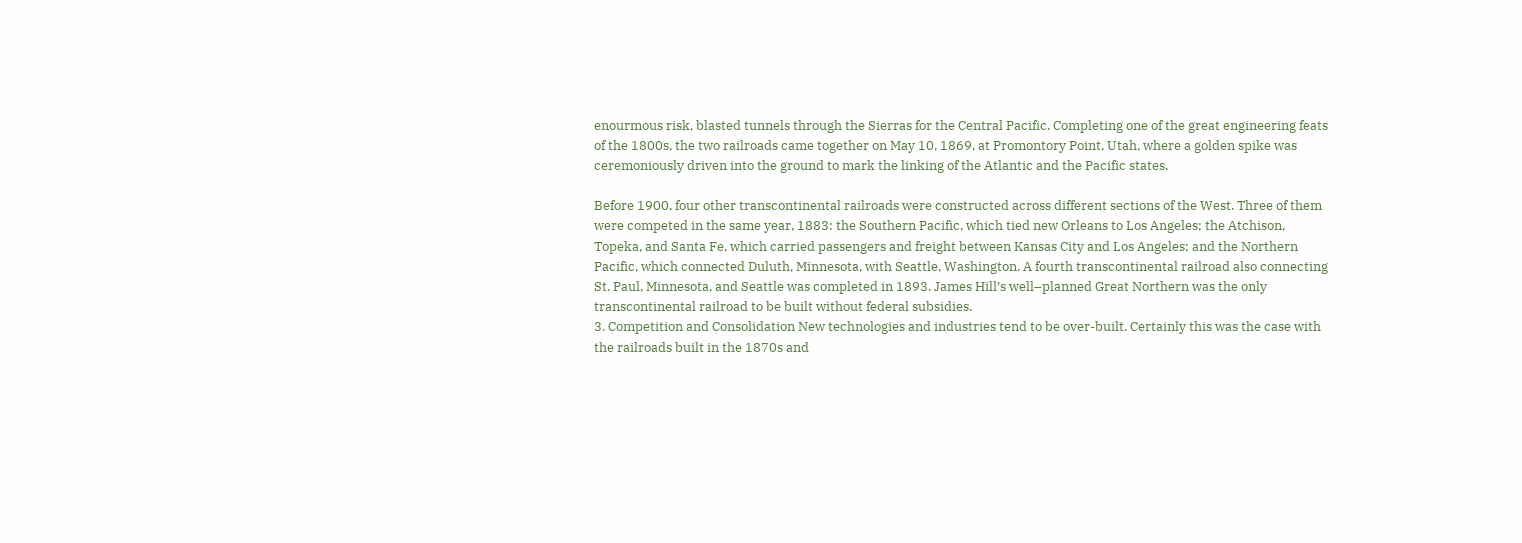enourmous risk, blasted tunnels through the Sierras for the Central Pacific. Completing one of the great engineering feats of the 1800s, the two railroads came together on May 10, 1869, at Promontory Point, Utah, where a golden spike was ceremoniously driven into the ground to mark the linking of the Atlantic and the Pacific states.

Before 1900, four other transcontinental railroads were constructed across different sections of the West. Three of them were competed in the same year, 1883: the Southern Pacific, which tied new Orleans to Los Angeles; the Atchison, Topeka, and Santa Fe, which carried passengers and freight between Kansas City and Los Angeles; and the Northern Pacific, which connected Duluth, Minnesota, with Seattle, Washington. A fourth transcontinental railroad also connecting St. Paul, Minnesota, and Seattle was completed in 1893. James Hill’s well–planned Great Northern was the only transcontinental railroad to be built without federal subsidies.
3. Competition and Consolidation New technologies and industries tend to be over-built. Certainly this was the case with the railroads built in the 1870s and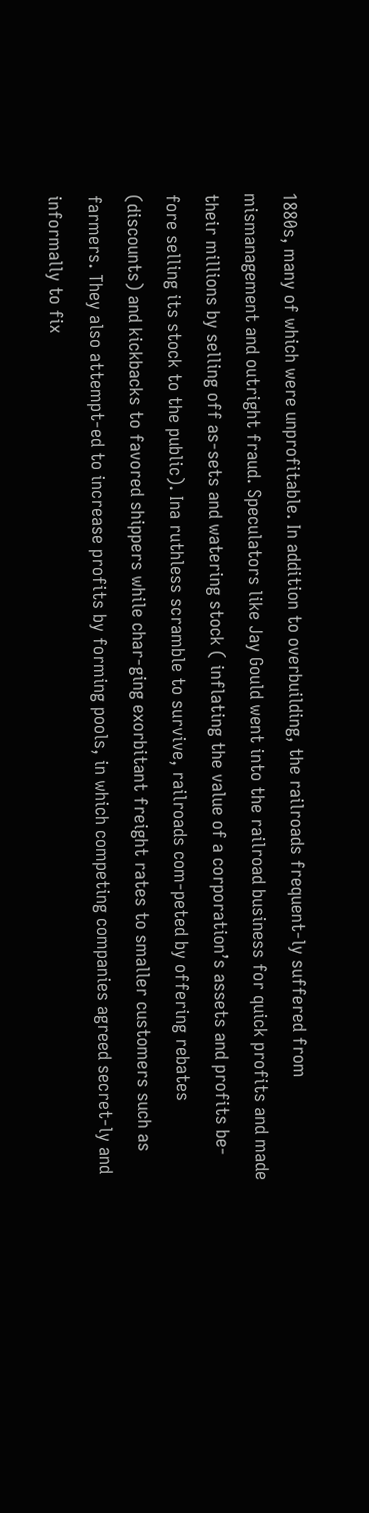1880s, many of which were unprofitable. In addition to overbuilding, the railroads frequent-ly suffered from mismanagement and outright fraud. Speculators like Jay Gould went into the railroad business for quick profits and made their millions by selling off as-sets and watering stock ( inflating the value of a corporation’s assets and profits be-fore selling its stock to the public). Ina ruthless scramble to survive, railroads com-peted by offering rebates (discounts) and kickbacks to favored shippers while char-ging exorbitant freight rates to smaller customers such as farmers. They also attempt-ed to increase profits by forming pools, in which competing companies agreed secret-ly and informally to fix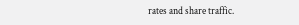rates and share traffic.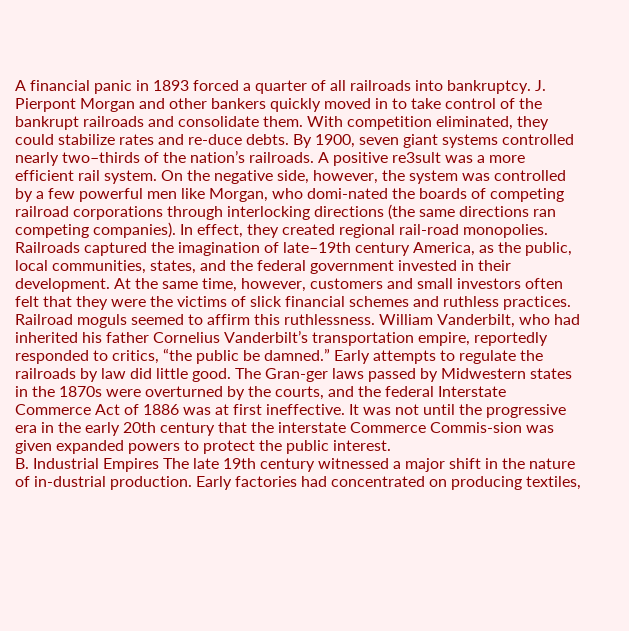A financial panic in 1893 forced a quarter of all railroads into bankruptcy. J. Pierpont Morgan and other bankers quickly moved in to take control of the bankrupt railroads and consolidate them. With competition eliminated, they could stabilize rates and re-duce debts. By 1900, seven giant systems controlled nearly two–thirds of the nation’s railroads. A positive re3sult was a more efficient rail system. On the negative side, however, the system was controlled by a few powerful men like Morgan, who domi-nated the boards of competing railroad corporations through interlocking directions (the same directions ran competing companies). In effect, they created regional rail-road monopolies.
Railroads captured the imagination of late–19th century America, as the public, local communities, states, and the federal government invested in their development. At the same time, however, customers and small investors often felt that they were the victims of slick financial schemes and ruthless practices. Railroad moguls seemed to affirm this ruthlessness. William Vanderbilt, who had inherited his father Cornelius Vanderbilt’s transportation empire, reportedly responded to critics, “the public be damned.” Early attempts to regulate the railroads by law did little good. The Gran-ger laws passed by Midwestern states in the 1870s were overturned by the courts, and the federal Interstate Commerce Act of 1886 was at first ineffective. It was not until the progressive era in the early 20th century that the interstate Commerce Commis-sion was given expanded powers to protect the public interest.
B. Industrial Empires The late 19th century witnessed a major shift in the nature of in-dustrial production. Early factories had concentrated on producing textiles,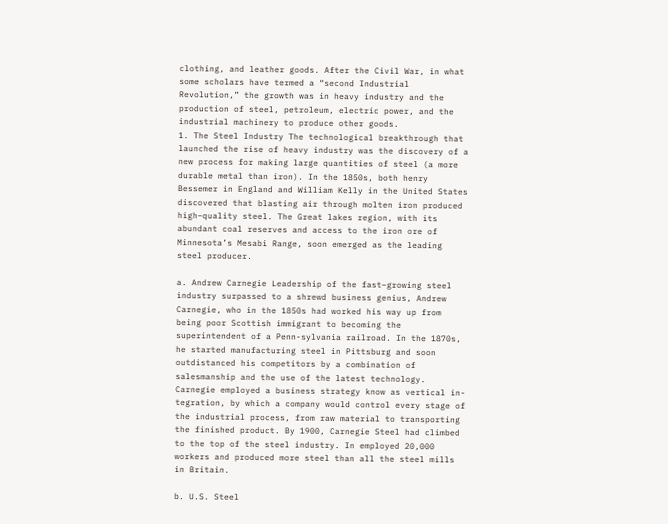clothing, and leather goods. After the Civil War, in what some scholars have termed a “second Industrial Revolution,” the growth was in heavy industry and the production of steel, petroleum, electric power, and the industrial machinery to produce other goods.
1. The Steel Industry The technological breakthrough that launched the rise of heavy industry was the discovery of a new process for making large quantities of steel (a more durable metal than iron). In the 1850s, both henry Bessemer in England and William Kelly in the United States discovered that blasting air through molten iron produced high–quality steel. The Great lakes region, with its abundant coal reserves and access to the iron ore of Minnesota’s Mesabi Range, soon emerged as the leading steel producer.

a. Andrew Carnegie Leadership of the fast–growing steel industry surpassed to a shrewd business genius, Andrew Carnegie, who in the 1850s had worked his way up from being poor Scottish immigrant to becoming the superintendent of a Penn-sylvania railroad. In the 1870s, he started manufacturing steel in Pittsburg and soon outdistanced his competitors by a combination of salesmanship and the use of the latest technology. Carnegie employed a business strategy know as vertical in-tegration, by which a company would control every stage of the industrial process, from raw material to transporting the finished product. By 1900, Carnegie Steel had climbed to the top of the steel industry. In employed 20,000 workers and produced more steel than all the steel mills in Britain.

b. U.S. Steel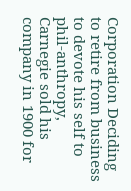Corporation Deciding to retire from business to devote his self to phil-anthropy, Carnegie sold his company in 1900 for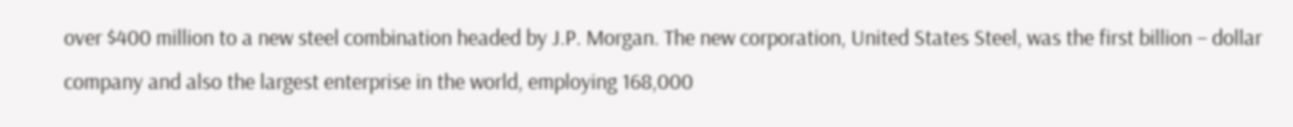over $400 million to a new steel combination headed by J.P. Morgan. The new corporation, United States Steel, was the first billion – dollar company and also the largest enterprise in the world, employing 168,000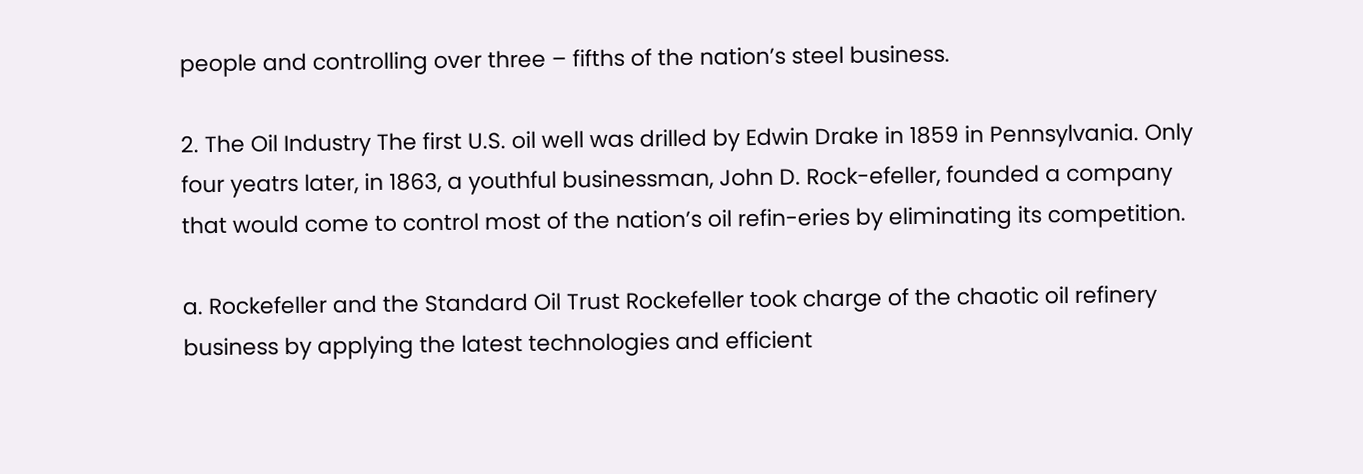people and controlling over three – fifths of the nation’s steel business.

2. The Oil Industry The first U.S. oil well was drilled by Edwin Drake in 1859 in Pennsylvania. Only four yeatrs later, in 1863, a youthful businessman, John D. Rock-efeller, founded a company that would come to control most of the nation’s oil refin-eries by eliminating its competition.

a. Rockefeller and the Standard Oil Trust Rockefeller took charge of the chaotic oil refinery business by applying the latest technologies and efficient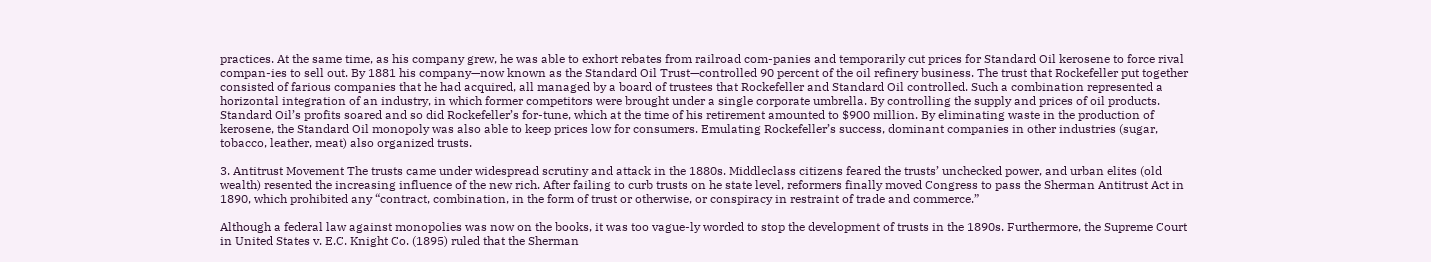practices. At the same time, as his company grew, he was able to exhort rebates from railroad com-panies and temporarily cut prices for Standard Oil kerosene to force rival compan-ies to sell out. By 1881 his company—now known as the Standard Oil Trust—controlled 90 percent of the oil refinery business. The trust that Rockefeller put together consisted of farious companies that he had acquired, all managed by a board of trustees that Rockefeller and Standard Oil controlled. Such a combination represented a horizontal integration of an industry, in which former competitors were brought under a single corporate umbrella. By controlling the supply and prices of oil products. Standard Oil’s profits soared and so did Rockefeller’s for-tune, which at the time of his retirement amounted to $900 million. By eliminating waste in the production of kerosene, the Standard Oil monopoly was also able to keep prices low for consumers. Emulating Rockefeller’s success, dominant companies in other industries (sugar, tobacco, leather, meat) also organized trusts.

3. Antitrust Movement The trusts came under widespread scrutiny and attack in the 1880s. Middleclass citizens feared the trusts’ unchecked power, and urban elites (old wealth) resented the increasing influence of the new rich. After failing to curb trusts on he state level, reformers finally moved Congress to pass the Sherman Antitrust Act in 1890, which prohibited any “contract, combination, in the form of trust or otherwise, or conspiracy in restraint of trade and commerce.”

Although a federal law against monopolies was now on the books, it was too vague-ly worded to stop the development of trusts in the 1890s. Furthermore, the Supreme Court in United States v. E.C. Knight Co. (1895) ruled that the Sherman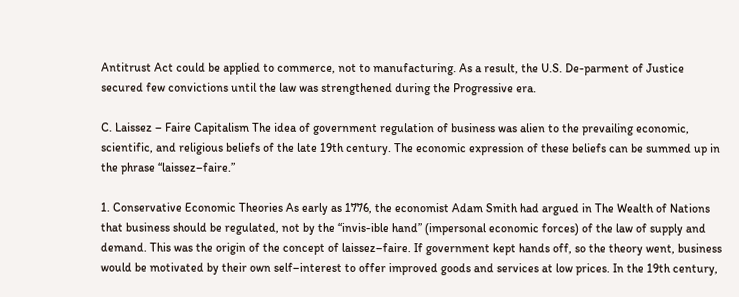Antitrust Act could be applied to commerce, not to manufacturing. As a result, the U.S. De-parment of Justice secured few convictions until the law was strengthened during the Progressive era.

C. Laissez – Faire Capitalism The idea of government regulation of business was alien to the prevailing economic, scientific, and religious beliefs of the late 19th century. The economic expression of these beliefs can be summed up in the phrase “laissez–faire.”

1. Conservative Economic Theories As early as 1776, the economist Adam Smith had argued in The Wealth of Nations that business should be regulated, not by the “invis-ible hand” (impersonal economic forces) of the law of supply and demand. This was the origin of the concept of laissez–faire. If government kept hands off, so the theory went, business would be motivated by their own self–interest to offer improved goods and services at low prices. In the 19th century,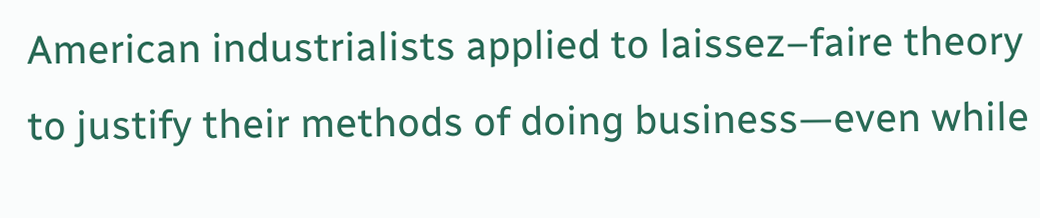American industrialists applied to laissez–faire theory to justify their methods of doing business—even while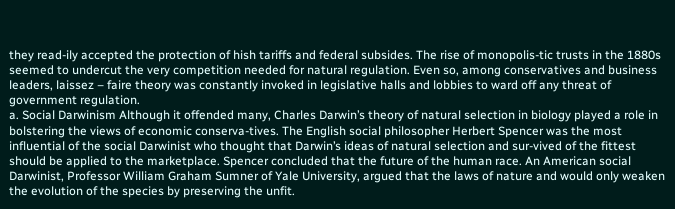they read-ily accepted the protection of hish tariffs and federal subsides. The rise of monopolis-tic trusts in the 1880s seemed to undercut the very competition needed for natural regulation. Even so, among conservatives and business leaders, laissez – faire theory was constantly invoked in legislative halls and lobbies to ward off any threat of government regulation.
a. Social Darwinism Although it offended many, Charles Darwin’s theory of natural selection in biology played a role in bolstering the views of economic conserva-tives. The English social philosopher Herbert Spencer was the most influential of the social Darwinist who thought that Darwin’s ideas of natural selection and sur-vived of the fittest should be applied to the marketplace. Spencer concluded that the future of the human race. An American social Darwinist, Professor William Graham Sumner of Yale University, argued that the laws of nature and would only weaken the evolution of the species by preserving the unfit.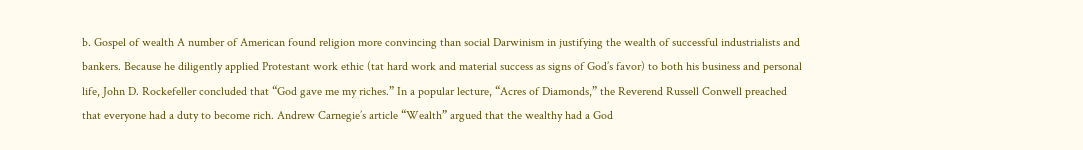b. Gospel of wealth A number of American found religion more convincing than social Darwinism in justifying the wealth of successful industrialists and bankers. Because he diligently applied Protestant work ethic (tat hard work and material success as signs of God’s favor) to both his business and personal life, John D. Rockefeller concluded that “God gave me my riches.” In a popular lecture, “Acres of Diamonds,” the Reverend Russell Conwell preached that everyone had a duty to become rich. Andrew Carnegie’s article “Wealth” argued that the wealthy had a God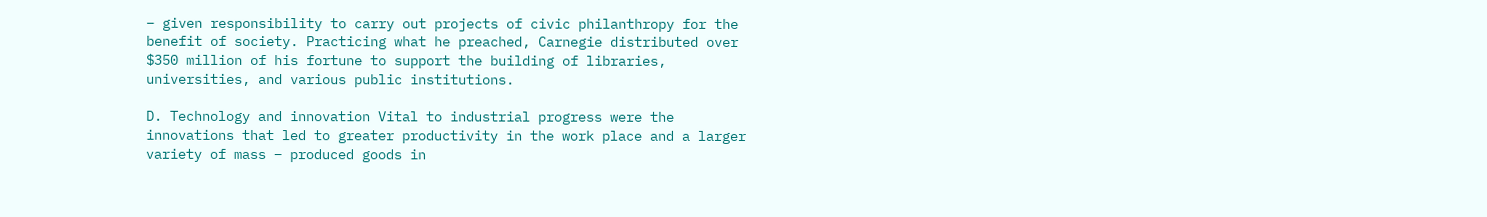– given responsibility to carry out projects of civic philanthropy for the benefit of society. Practicing what he preached, Carnegie distributed over $350 million of his fortune to support the building of libraries, universities, and various public institutions.

D. Technology and innovation Vital to industrial progress were the innovations that led to greater productivity in the work place and a larger variety of mass – produced goods in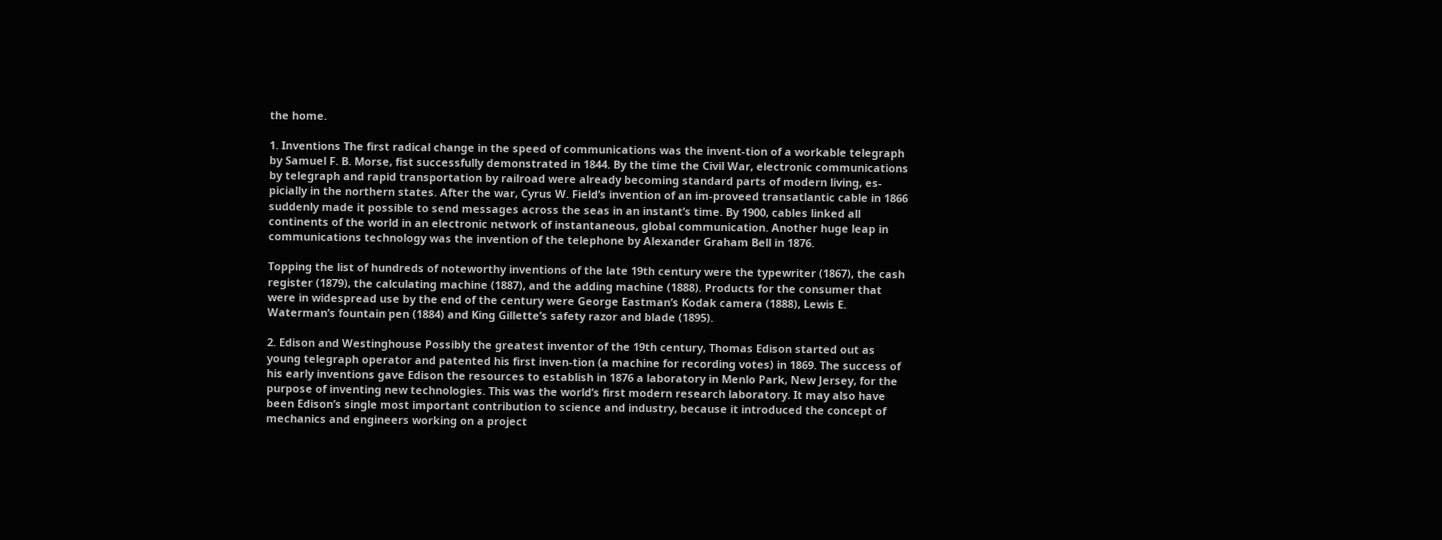the home.

1. Inventions The first radical change in the speed of communications was the invent-tion of a workable telegraph by Samuel F. B. Morse, fist successfully demonstrated in 1844. By the time the Civil War, electronic communications by telegraph and rapid transportation by railroad were already becoming standard parts of modern living, es-picially in the northern states. After the war, Cyrus W. Field’s invention of an im-proveed transatlantic cable in 1866 suddenly made it possible to send messages across the seas in an instant’s time. By 1900, cables linked all continents of the world in an electronic network of instantaneous, global communication. Another huge leap in communications technology was the invention of the telephone by Alexander Graham Bell in 1876.

Topping the list of hundreds of noteworthy inventions of the late 19th century were the typewriter (1867), the cash register (1879), the calculating machine (1887), and the adding machine (1888). Products for the consumer that were in widespread use by the end of the century were George Eastman’s Kodak camera (1888), Lewis E. Waterman’s fountain pen (1884) and King Gillette’s safety razor and blade (1895).

2. Edison and Westinghouse Possibly the greatest inventor of the 19th century, Thomas Edison started out as young telegraph operator and patented his first inven-tion (a machine for recording votes) in 1869. The success of his early inventions gave Edison the resources to establish in 1876 a laboratory in Menlo Park, New Jersey, for the purpose of inventing new technologies. This was the world’s first modern research laboratory. It may also have been Edison’s single most important contribution to science and industry, because it introduced the concept of mechanics and engineers working on a project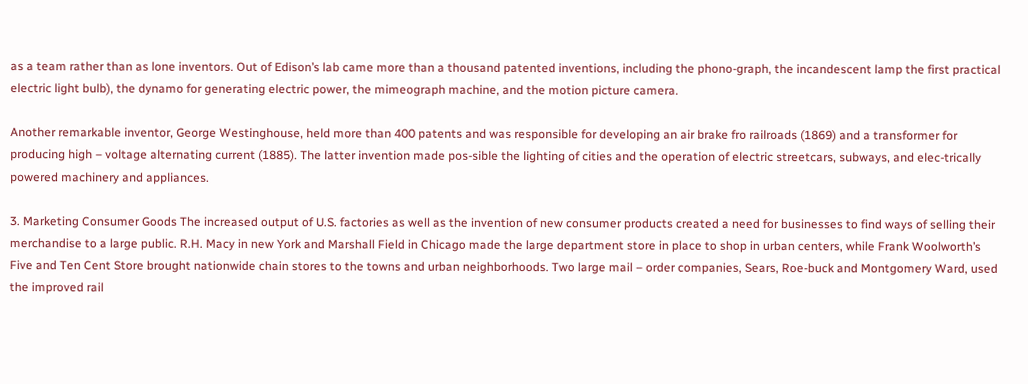as a team rather than as lone inventors. Out of Edison’s lab came more than a thousand patented inventions, including the phono-graph, the incandescent lamp the first practical electric light bulb), the dynamo for generating electric power, the mimeograph machine, and the motion picture camera.

Another remarkable inventor, George Westinghouse, held more than 400 patents and was responsible for developing an air brake fro railroads (1869) and a transformer for producing high – voltage alternating current (1885). The latter invention made pos-sible the lighting of cities and the operation of electric streetcars, subways, and elec-trically powered machinery and appliances.

3. Marketing Consumer Goods The increased output of U.S. factories as well as the invention of new consumer products created a need for businesses to find ways of selling their merchandise to a large public. R.H. Macy in new York and Marshall Field in Chicago made the large department store in place to shop in urban centers, while Frank Woolworth’s Five and Ten Cent Store brought nationwide chain stores to the towns and urban neighborhoods. Two large mail – order companies, Sears, Roe-buck and Montgomery Ward, used the improved rail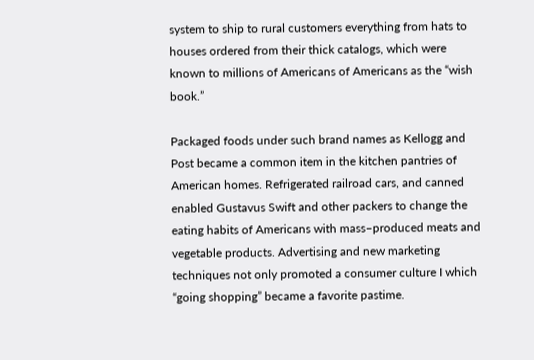system to ship to rural customers everything from hats to houses ordered from their thick catalogs, which were known to millions of Americans of Americans as the “wish book.”

Packaged foods under such brand names as Kellogg and Post became a common item in the kitchen pantries of American homes. Refrigerated railroad cars, and canned enabled Gustavus Swift and other packers to change the eating habits of Americans with mass–produced meats and vegetable products. Advertising and new marketing techniques not only promoted a consumer culture I which “going shopping” became a favorite pastime.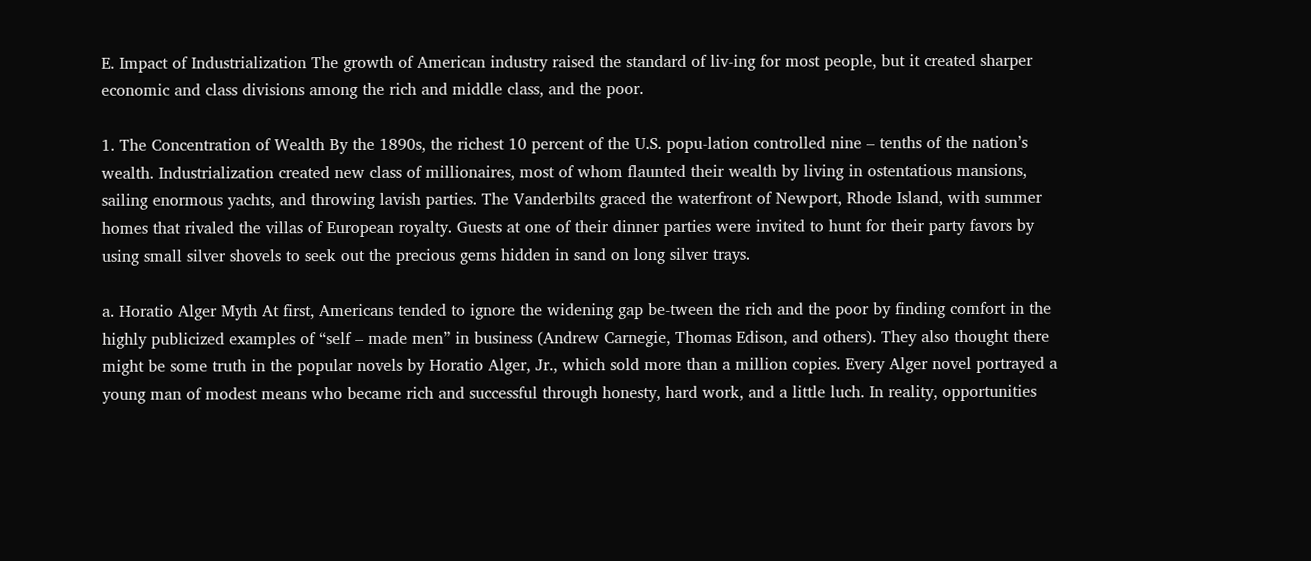E. Impact of Industrialization The growth of American industry raised the standard of liv-ing for most people, but it created sharper economic and class divisions among the rich and middle class, and the poor.

1. The Concentration of Wealth By the 1890s, the richest 10 percent of the U.S. popu-lation controlled nine – tenths of the nation’s wealth. Industrialization created new class of millionaires, most of whom flaunted their wealth by living in ostentatious mansions, sailing enormous yachts, and throwing lavish parties. The Vanderbilts graced the waterfront of Newport, Rhode Island, with summer homes that rivaled the villas of European royalty. Guests at one of their dinner parties were invited to hunt for their party favors by using small silver shovels to seek out the precious gems hidden in sand on long silver trays.

a. Horatio Alger Myth At first, Americans tended to ignore the widening gap be-tween the rich and the poor by finding comfort in the highly publicized examples of “self – made men” in business (Andrew Carnegie, Thomas Edison, and others). They also thought there might be some truth in the popular novels by Horatio Alger, Jr., which sold more than a million copies. Every Alger novel portrayed a young man of modest means who became rich and successful through honesty, hard work, and a little luch. In reality, opportunities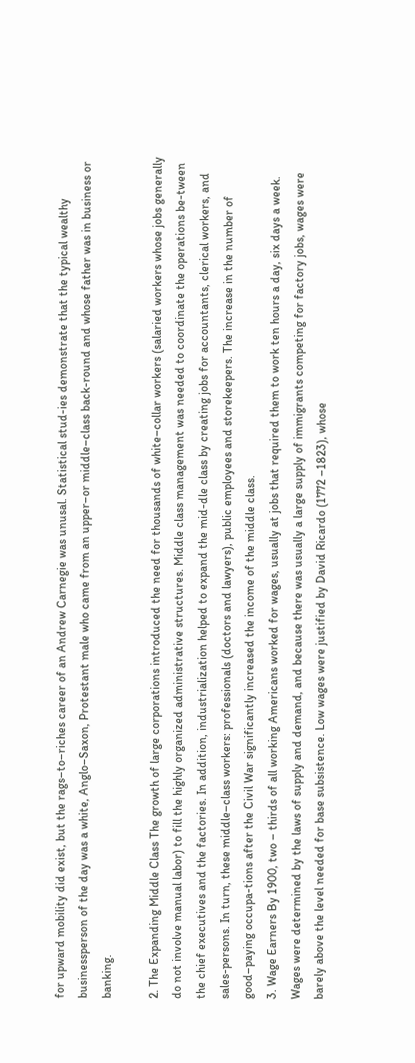for upward mobility did exist, but the rags–to–riches career of an Andrew Carnegie was unusal. Statistical stud-ies demonstrate that the typical wealthy businessperson of the day was a white, Anglo–Saxon, Protestant male who came from an upper–or middle–class back-round and whose father was in business or banking.

2. The Expanding Middle Class The growth of large corporations introduced the need for thousands of white–collar workers (salaried workers whose jobs generally do not involve manual labor) to fill the highly organized administrative structures. Middle class management was needed to coordinate the operations be-tween the chief executives and the factories. In addition, industrialization helped to expand the mid-dle class by creating jobs for accountants, clerical workers, and sales-persons. In turn, these middle–class workers: professionals (doctors and lawyers), public employees and storekeepers. The increase in the number of good–paying occupa-tions after the Civil War significantly increased the income of the middle class.
3. Wage Earners By 1900, two – thirds of all working Americans worked for wages, usually at jobs that required them to work ten hours a day, six days a week. Wages were determined by the laws of supply and demand, and because there was usually a large supply of immigrants competing for factory jobs, wages were barely above the level needed for base subsistence. Low wages were justified by David Ricardo (1772 –1823), whose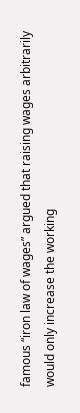famous “iron law of wages” argued that raising wages arbitrarily would only increase the working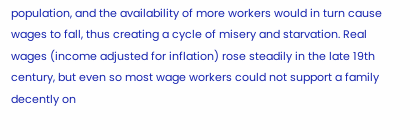population, and the availability of more workers would in turn cause wages to fall, thus creating a cycle of misery and starvation. Real wages (income adjusted for inflation) rose steadily in the late 19th century, but even so most wage workers could not support a family decently on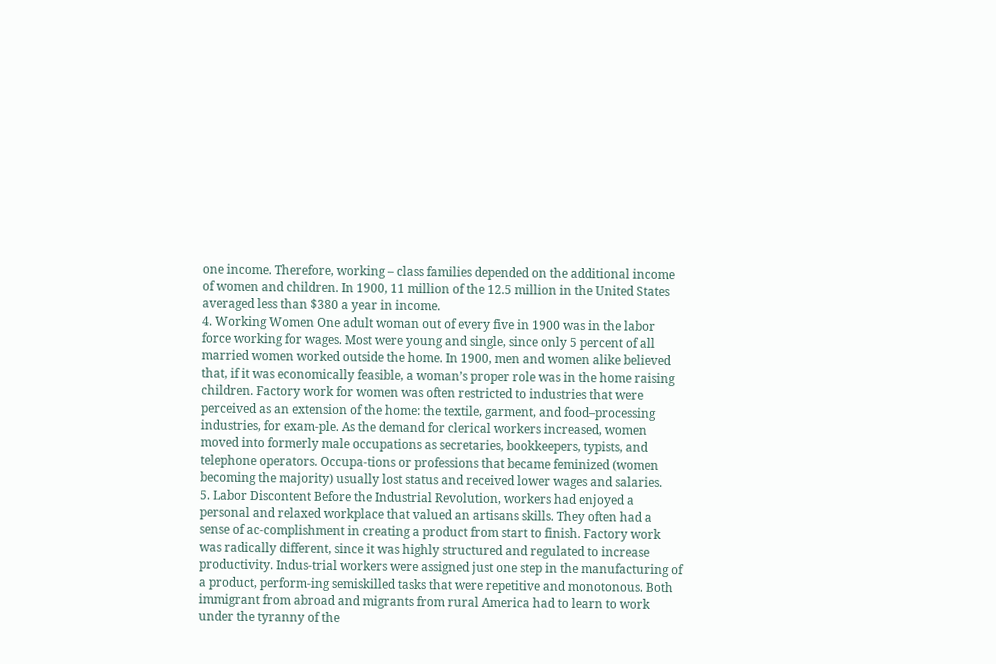one income. Therefore, working – class families depended on the additional income of women and children. In 1900, 11 million of the 12.5 million in the United States averaged less than $380 a year in income.
4. Working Women One adult woman out of every five in 1900 was in the labor force working for wages. Most were young and single, since only 5 percent of all married women worked outside the home. In 1900, men and women alike believed that, if it was economically feasible, a woman’s proper role was in the home raising children. Factory work for women was often restricted to industries that were perceived as an extension of the home: the textile, garment, and food–processing industries, for exam-ple. As the demand for clerical workers increased, women moved into formerly male occupations as secretaries, bookkeepers, typists, and telephone operators. Occupa-tions or professions that became feminized (women becoming the majority) usually lost status and received lower wages and salaries.
5. Labor Discontent Before the Industrial Revolution, workers had enjoyed a personal and relaxed workplace that valued an artisans skills. They often had a sense of ac-complishment in creating a product from start to finish. Factory work was radically different, since it was highly structured and regulated to increase productivity. Indus-trial workers were assigned just one step in the manufacturing of a product, perform-ing semiskilled tasks that were repetitive and monotonous. Both immigrant from abroad and migrants from rural America had to learn to work under the tyranny of the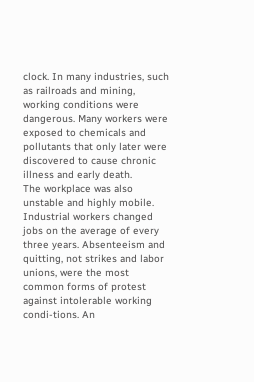clock. In many industries, such as railroads and mining, working conditions were dangerous. Many workers were exposed to chemicals and pollutants that only later were discovered to cause chronic illness and early death.
The workplace was also unstable and highly mobile. Industrial workers changed jobs on the average of every three years. Absenteeism and quitting, not strikes and labor unions, were the most common forms of protest against intolerable working condi-tions. An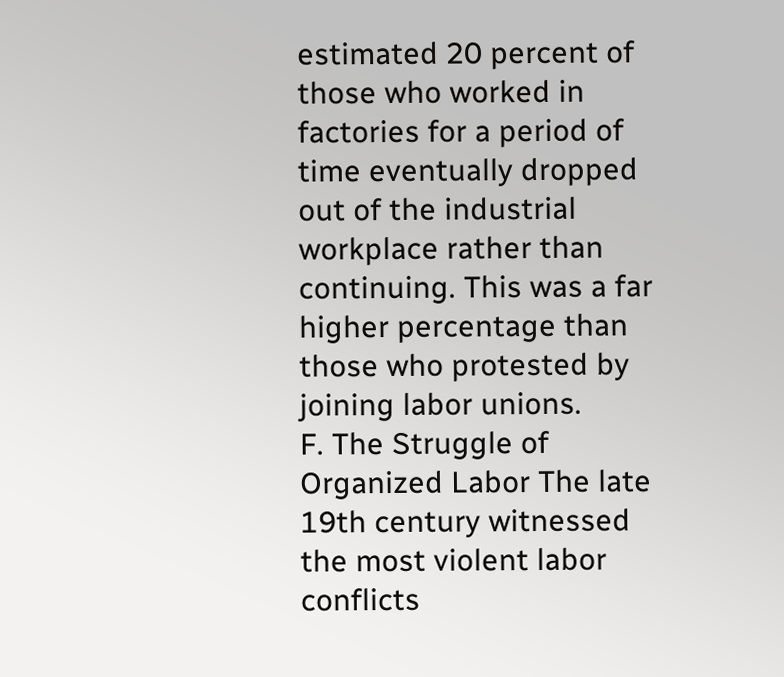estimated 20 percent of those who worked in factories for a period of time eventually dropped out of the industrial workplace rather than continuing. This was a far higher percentage than those who protested by joining labor unions.
F. The Struggle of Organized Labor The late 19th century witnessed the most violent labor conflicts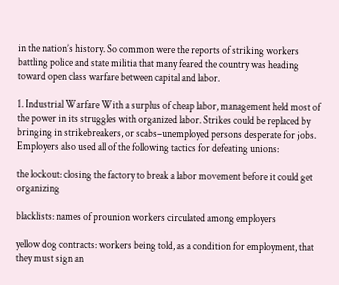in the nation’s history. So common were the reports of striking workers battling police and state militia that many feared the country was heading toward open class warfare between capital and labor.

1. Industrial Warfare With a surplus of cheap labor, management held most of the power in its struggles with organized labor. Strikes could be replaced by bringing in strikebreakers, or scabs–unemployed persons desperate for jobs. Employers also used all of the following tactics for defeating unions:

the lockout: closing the factory to break a labor movement before it could get organizing

blacklists: names of prounion workers circulated among employers

yellow dog contracts: workers being told, as a condition for employment, that they must sign an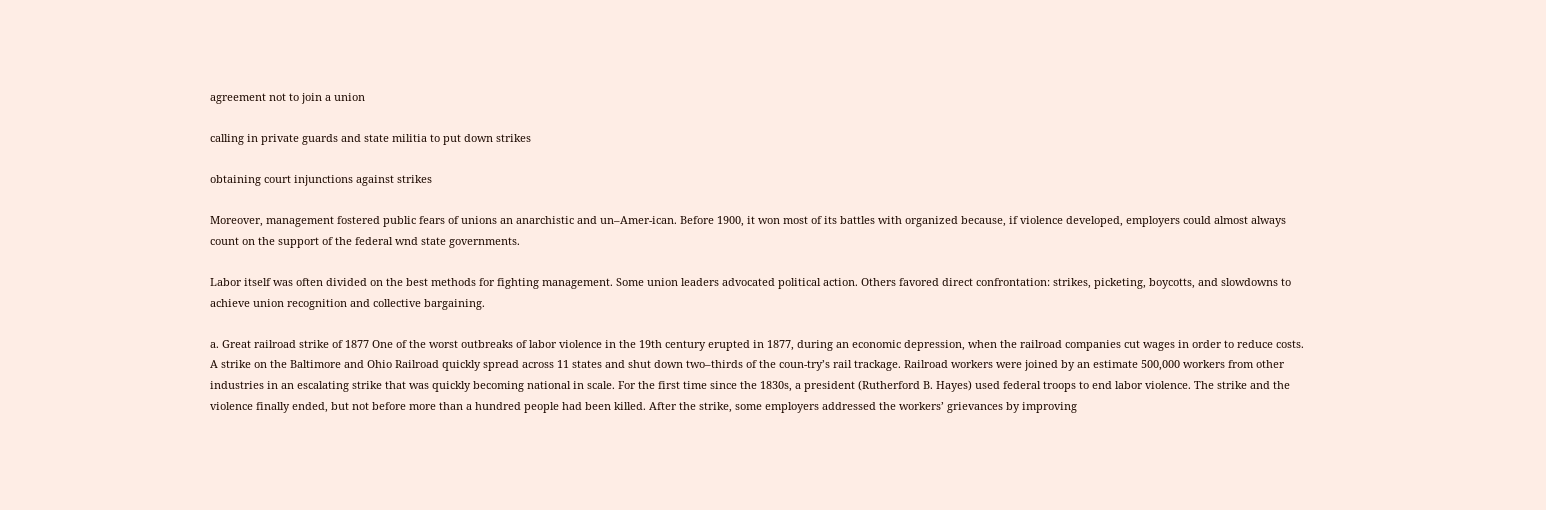agreement not to join a union

calling in private guards and state militia to put down strikes

obtaining court injunctions against strikes

Moreover, management fostered public fears of unions an anarchistic and un–Amer-ican. Before 1900, it won most of its battles with organized because, if violence developed, employers could almost always count on the support of the federal wnd state governments.

Labor itself was often divided on the best methods for fighting management. Some union leaders advocated political action. Others favored direct confrontation: strikes, picketing, boycotts, and slowdowns to achieve union recognition and collective bargaining.

a. Great railroad strike of 1877 One of the worst outbreaks of labor violence in the 19th century erupted in 1877, during an economic depression, when the railroad companies cut wages in order to reduce costs. A strike on the Baltimore and Ohio Railroad quickly spread across 11 states and shut down two–thirds of the coun-try’s rail trackage. Railroad workers were joined by an estimate 500,000 workers from other industries in an escalating strike that was quickly becoming national in scale. For the first time since the 1830s, a president (Rutherford B. Hayes) used federal troops to end labor violence. The strike and the violence finally ended, but not before more than a hundred people had been killed. After the strike, some employers addressed the workers’ grievances by improving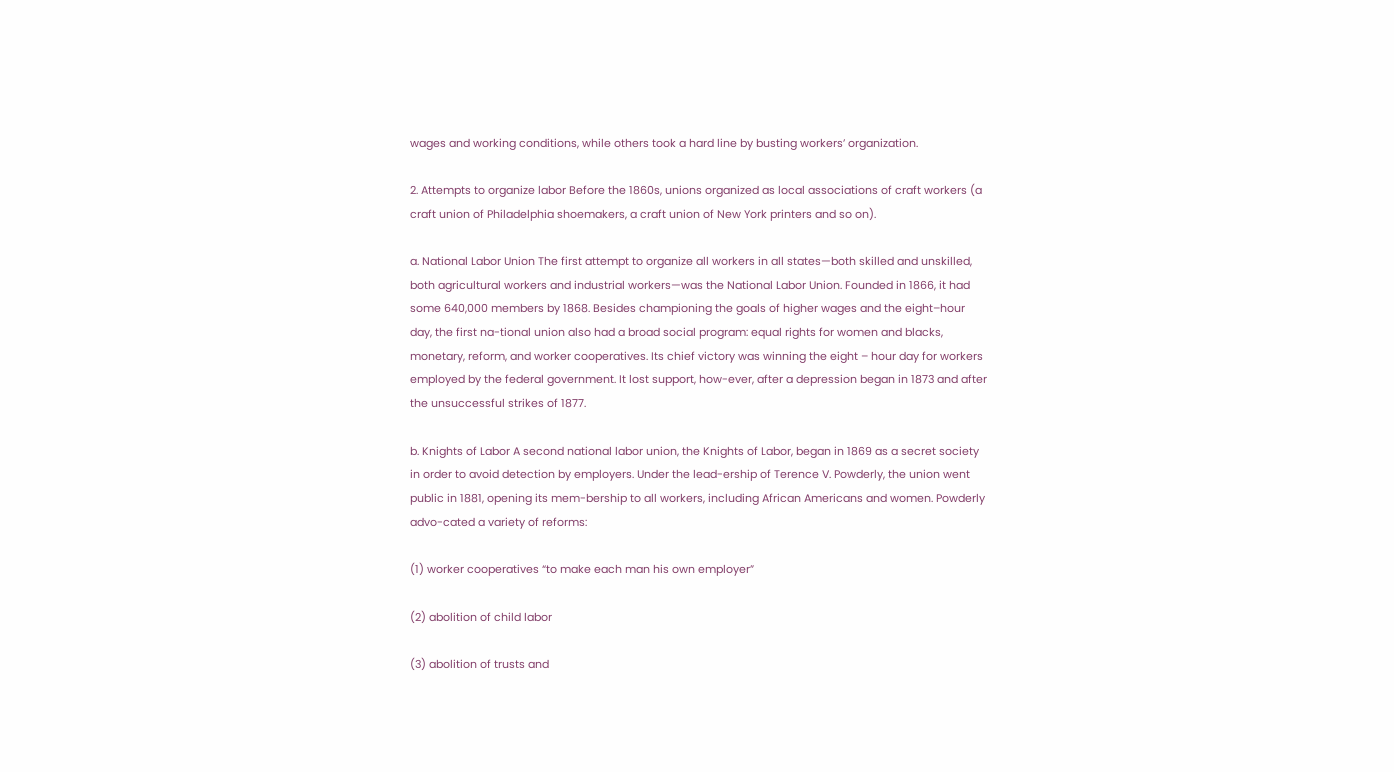wages and working conditions, while others took a hard line by busting workers’ organization.

2. Attempts to organize labor Before the 1860s, unions organized as local associations of craft workers (a craft union of Philadelphia shoemakers, a craft union of New York printers and so on).

a. National Labor Union The first attempt to organize all workers in all states—both skilled and unskilled, both agricultural workers and industrial workers—was the National Labor Union. Founded in 1866, it had some 640,000 members by 1868. Besides championing the goals of higher wages and the eight–hour day, the first na-tional union also had a broad social program: equal rights for women and blacks, monetary, reform, and worker cooperatives. Its chief victory was winning the eight – hour day for workers employed by the federal government. It lost support, how-ever, after a depression began in 1873 and after the unsuccessful strikes of 1877.

b. Knights of Labor A second national labor union, the Knights of Labor, began in 1869 as a secret society in order to avoid detection by employers. Under the lead-ership of Terence V. Powderly, the union went public in 1881, opening its mem-bership to all workers, including African Americans and women. Powderly advo-cated a variety of reforms:

(1) worker cooperatives “to make each man his own employer”

(2) abolition of child labor

(3) abolition of trusts and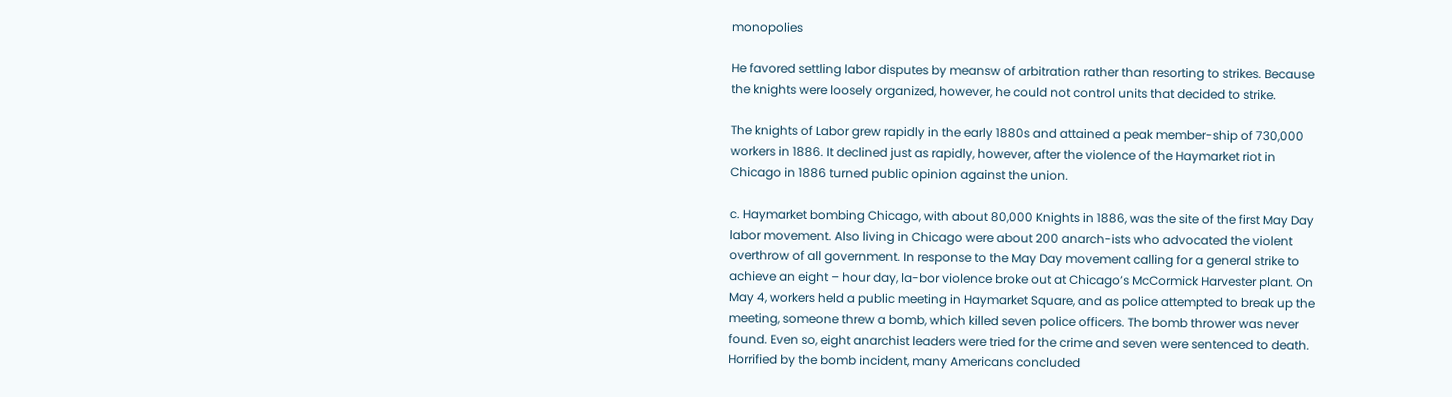monopolies

He favored settling labor disputes by meansw of arbitration rather than resorting to strikes. Because the knights were loosely organized, however, he could not control units that decided to strike.

The knights of Labor grew rapidly in the early 1880s and attained a peak member-ship of 730,000 workers in 1886. It declined just as rapidly, however, after the violence of the Haymarket riot in Chicago in 1886 turned public opinion against the union.

c. Haymarket bombing Chicago, with about 80,000 Knights in 1886, was the site of the first May Day labor movement. Also living in Chicago were about 200 anarch-ists who advocated the violent overthrow of all government. In response to the May Day movement calling for a general strike to achieve an eight – hour day, la-bor violence broke out at Chicago’s McCormick Harvester plant. On May 4, workers held a public meeting in Haymarket Square, and as police attempted to break up the meeting, someone threw a bomb, which killed seven police officers. The bomb thrower was never found. Even so, eight anarchist leaders were tried for the crime and seven were sentenced to death. Horrified by the bomb incident, many Americans concluded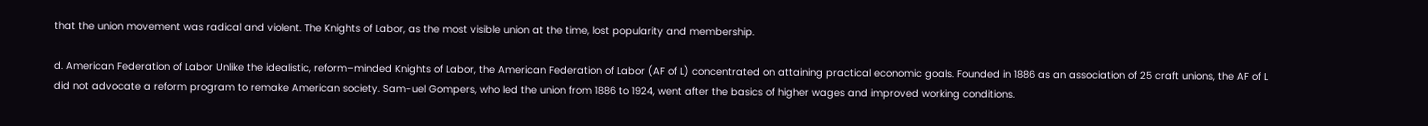that the union movement was radical and violent. The Knights of Labor, as the most visible union at the time, lost popularity and membership.

d. American Federation of Labor Unlike the idealistic, reform–minded Knights of Labor, the American Federation of Labor (AF of L) concentrated on attaining practical economic goals. Founded in 1886 as an association of 25 craft unions, the AF of L did not advocate a reform program to remake American society. Sam-uel Gompers, who led the union from 1886 to 1924, went after the basics of higher wages and improved working conditions.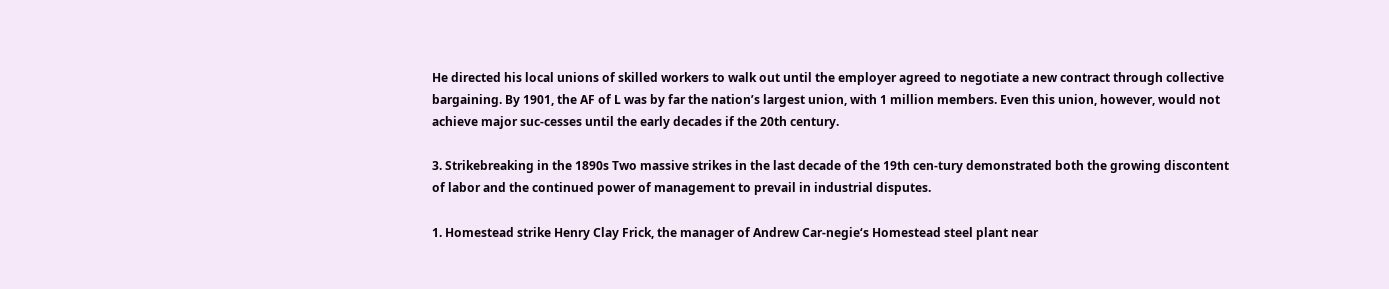He directed his local unions of skilled workers to walk out until the employer agreed to negotiate a new contract through collective bargaining. By 1901, the AF of L was by far the nation’s largest union, with 1 million members. Even this union, however, would not achieve major suc-cesses until the early decades if the 20th century.

3. Strikebreaking in the 1890s Two massive strikes in the last decade of the 19th cen-tury demonstrated both the growing discontent of labor and the continued power of management to prevail in industrial disputes.

1. Homestead strike Henry Clay Frick, the manager of Andrew Car-negie‘s Homestead steel plant near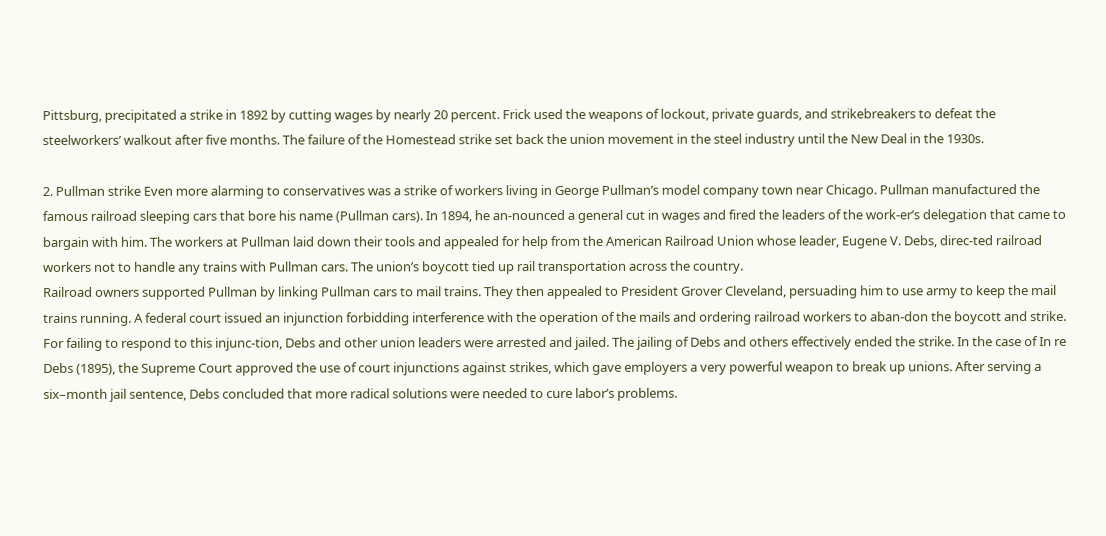Pittsburg, precipitated a strike in 1892 by cutting wages by nearly 20 percent. Frick used the weapons of lockout, private guards, and strikebreakers to defeat the steelworkers’ walkout after five months. The failure of the Homestead strike set back the union movement in the steel industry until the New Deal in the 1930s.

2. Pullman strike Even more alarming to conservatives was a strike of workers living in George Pullman’s model company town near Chicago. Pullman manufactured the famous railroad sleeping cars that bore his name (Pullman cars). In 1894, he an-nounced a general cut in wages and fired the leaders of the work-er’s delegation that came to bargain with him. The workers at Pullman laid down their tools and appealed for help from the American Railroad Union whose leader, Eugene V. Debs, direc-ted railroad workers not to handle any trains with Pullman cars. The union’s boycott tied up rail transportation across the country.
Railroad owners supported Pullman by linking Pullman cars to mail trains. They then appealed to President Grover Cleveland, persuading him to use army to keep the mail trains running. A federal court issued an injunction forbidding interference with the operation of the mails and ordering railroad workers to aban-don the boycott and strike. For failing to respond to this injunc-tion, Debs and other union leaders were arrested and jailed. The jailing of Debs and others effectively ended the strike. In the case of In re Debs (1895), the Supreme Court approved the use of court injunctions against strikes, which gave employers a very powerful weapon to break up unions. After serving a six–month jail sentence, Debs concluded that more radical solutions were needed to cure labor’s problems.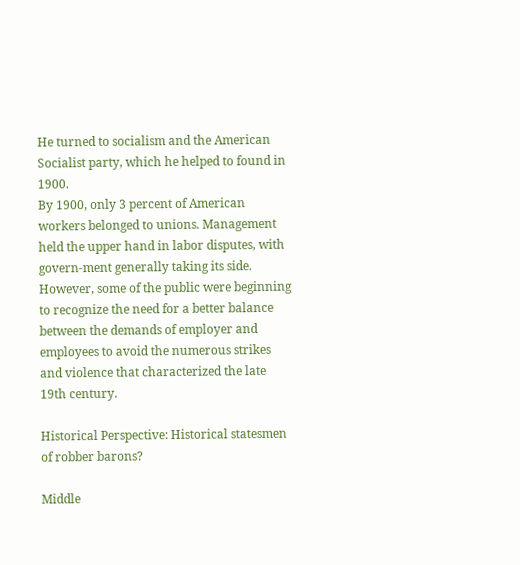He turned to socialism and the American Socialist party, which he helped to found in 1900.
By 1900, only 3 percent of American workers belonged to unions. Management held the upper hand in labor disputes, with govern-ment generally taking its side. However, some of the public were beginning to recognize the need for a better balance between the demands of employer and employees to avoid the numerous strikes and violence that characterized the late 19th century.

Historical Perspective: Historical statesmen of robber barons?

Middle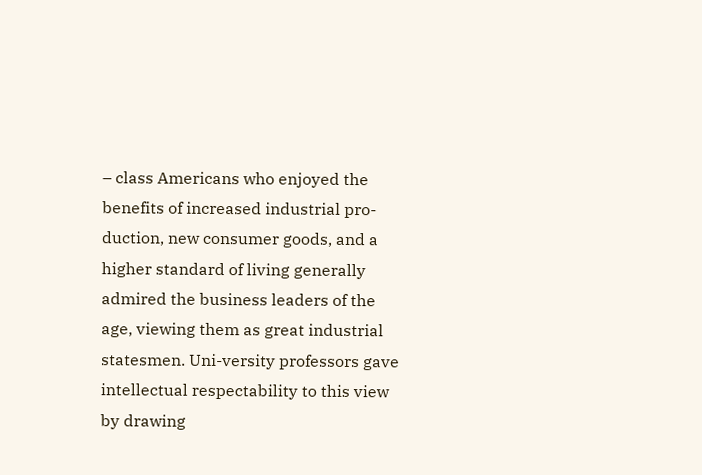– class Americans who enjoyed the benefits of increased industrial pro-duction, new consumer goods, and a higher standard of living generally admired the business leaders of the age, viewing them as great industrial statesmen. Uni-versity professors gave intellectual respectability to this view by drawing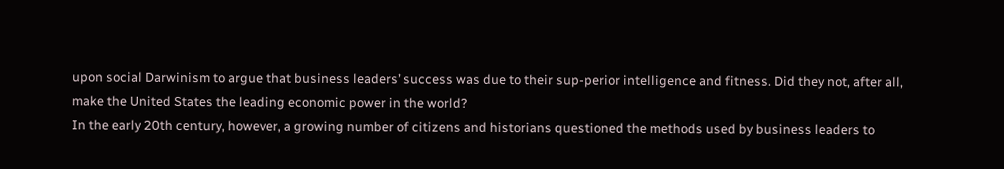upon social Darwinism to argue that business leaders’ success was due to their sup-perior intelligence and fitness. Did they not, after all, make the United States the leading economic power in the world?
In the early 20th century, however, a growing number of citizens and historians questioned the methods used by business leaders to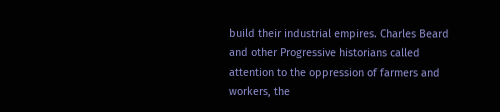build their industrial empires. Charles Beard and other Progressive historians called attention to the oppression of farmers and workers, the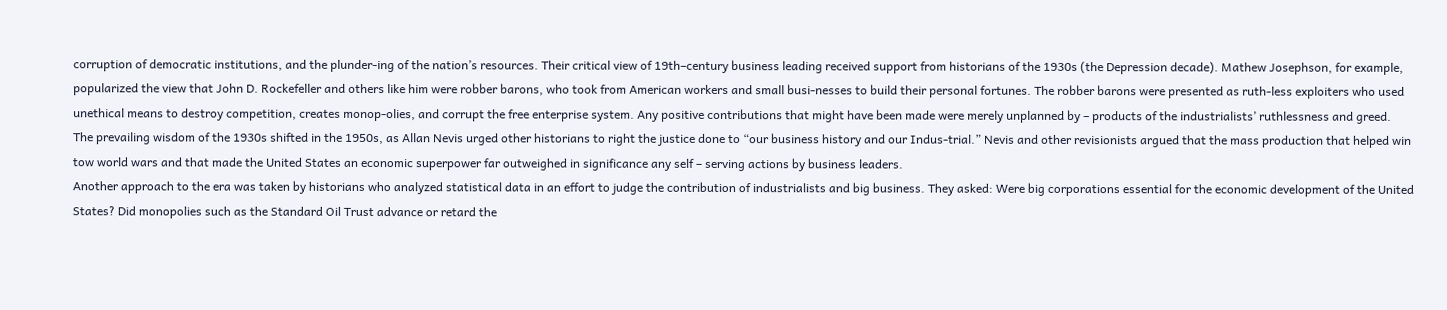corruption of democratic institutions, and the plunder-ing of the nation’s resources. Their critical view of 19th–century business leading received support from historians of the 1930s (the Depression decade). Mathew Josephson, for example, popularized the view that John D. Rockefeller and others like him were robber barons, who took from American workers and small busi-nesses to build their personal fortunes. The robber barons were presented as ruth-less exploiters who used unethical means to destroy competition, creates monop-olies, and corrupt the free enterprise system. Any positive contributions that might have been made were merely unplanned by – products of the industrialists’ ruthlessness and greed.
The prevailing wisdom of the 1930s shifted in the 1950s, as Allan Nevis urged other historians to right the justice done to “our business history and our Indus-trial.” Nevis and other revisionists argued that the mass production that helped win tow world wars and that made the United States an economic superpower far outweighed in significance any self – serving actions by business leaders.
Another approach to the era was taken by historians who analyzed statistical data in an effort to judge the contribution of industrialists and big business. They asked: Were big corporations essential for the economic development of the United States? Did monopolies such as the Standard Oil Trust advance or retard the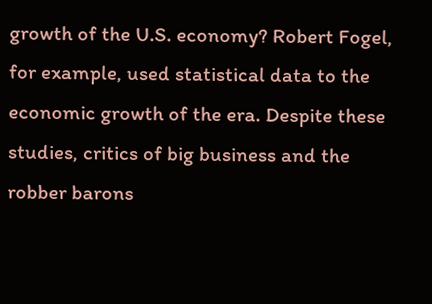growth of the U.S. economy? Robert Fogel, for example, used statistical data to the economic growth of the era. Despite these studies, critics of big business and the robber barons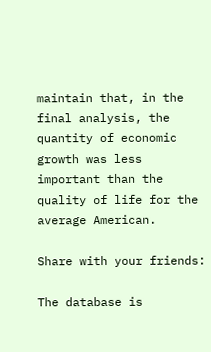maintain that, in the final analysis, the quantity of economic growth was less important than the quality of life for the average American.

Share with your friends:

The database is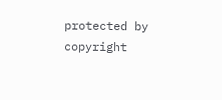protected by copyright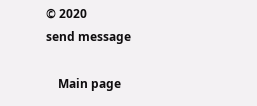© 2020
send message

    Main page